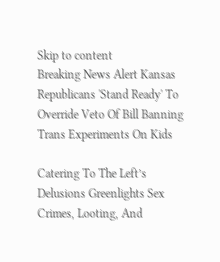Skip to content
Breaking News Alert Kansas Republicans 'Stand Ready' To Override Veto Of Bill Banning Trans Experiments On Kids

Catering To The Left’s Delusions Greenlights Sex Crimes, Looting, And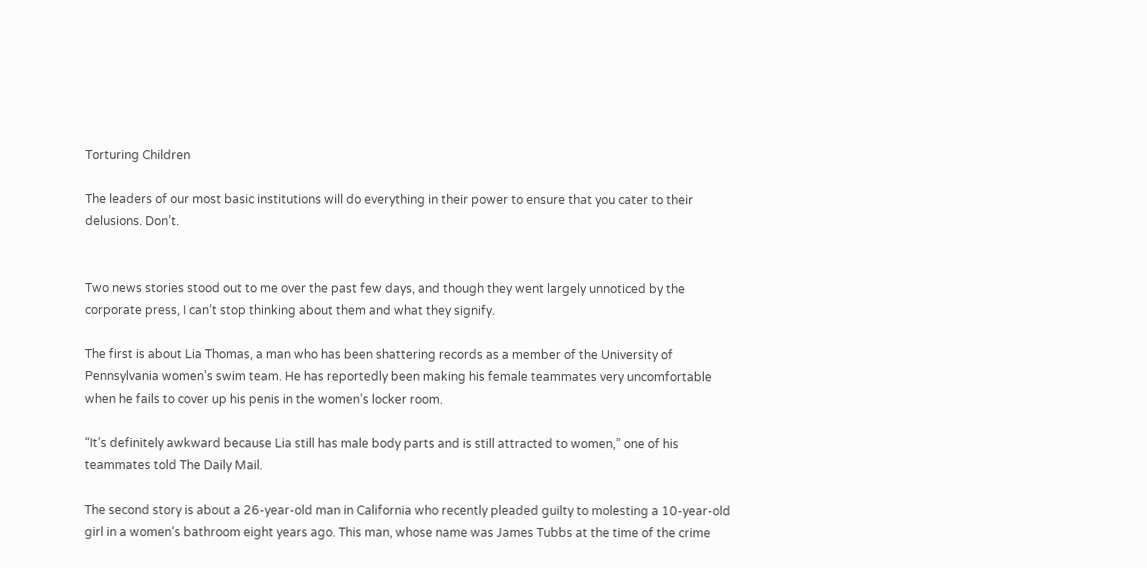Torturing Children

The leaders of our most basic institutions will do everything in their power to ensure that you cater to their delusions. Don’t.


Two news stories stood out to me over the past few days, and though they went largely unnoticed by the corporate press, I can’t stop thinking about them and what they signify.

The first is about Lia Thomas, a man who has been shattering records as a member of the University of Pennsylvania women’s swim team. He has reportedly been making his female teammates very uncomfortable when he fails to cover up his penis in the women’s locker room.

“It’s definitely awkward because Lia still has male body parts and is still attracted to women,” one of his teammates told The Daily Mail.

The second story is about a 26-year-old man in California who recently pleaded guilty to molesting a 10-year-old girl in a women’s bathroom eight years ago. This man, whose name was James Tubbs at the time of the crime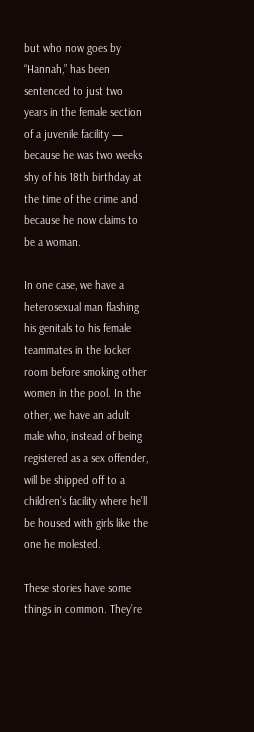but who now goes by “Hannah,” has been sentenced to just two years in the female section of a juvenile facility — because he was two weeks shy of his 18th birthday at the time of the crime and because he now claims to be a woman.

In one case, we have a heterosexual man flashing his genitals to his female teammates in the locker room before smoking other women in the pool. In the other, we have an adult male who, instead of being registered as a sex offender, will be shipped off to a children’s facility where he’ll be housed with girls like the one he molested.

These stories have some things in common. They’re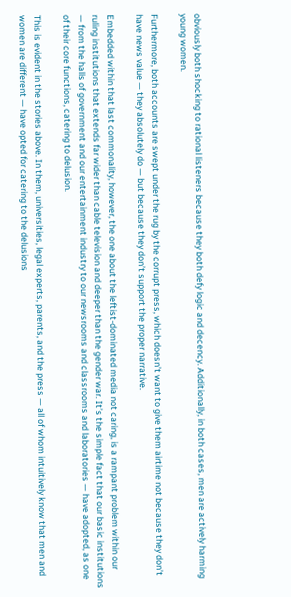obviously both shocking to rational listeners because they both defy logic and decency. Additionally, in both cases, men are actively harming young women.

Furthermore, both accounts are swept under the rug by the corrupt press, which doesn’t want to give them airtime not because they don’t have news value — they absolutely do — but because they don’t support the proper narrative.

Embedded within that last commonality, however, the one about the leftist-dominated media not caring, is a rampant problem within our ruling institutions that extends far wider than cable television and deeper than the gender war. It’s the simple fact that our basic institutions — from the halls of government and our entertainment industry to our newsrooms and classrooms and laboratories — have adopted, as one of their core functions, catering to delusion.

This is evident in the stories above. In them, universities, legal experts, parents, and the press — all of whom intuitively know that men and women are different — have opted for catering to the delusions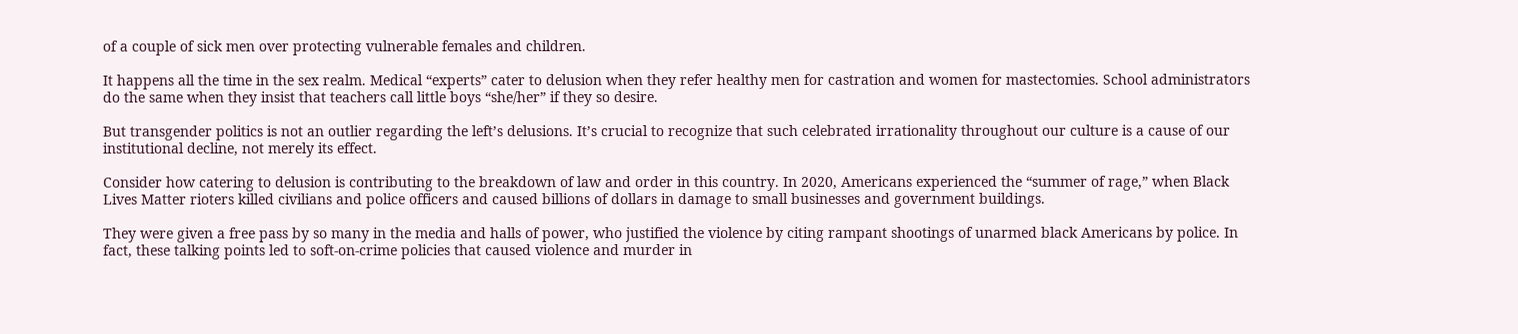of a couple of sick men over protecting vulnerable females and children.

It happens all the time in the sex realm. Medical “experts” cater to delusion when they refer healthy men for castration and women for mastectomies. School administrators do the same when they insist that teachers call little boys “she/her” if they so desire.

But transgender politics is not an outlier regarding the left’s delusions. It’s crucial to recognize that such celebrated irrationality throughout our culture is a cause of our institutional decline, not merely its effect.

Consider how catering to delusion is contributing to the breakdown of law and order in this country. In 2020, Americans experienced the “summer of rage,” when Black Lives Matter rioters killed civilians and police officers and caused billions of dollars in damage to small businesses and government buildings.

They were given a free pass by so many in the media and halls of power, who justified the violence by citing rampant shootings of unarmed black Americans by police. In fact, these talking points led to soft-on-crime policies that caused violence and murder in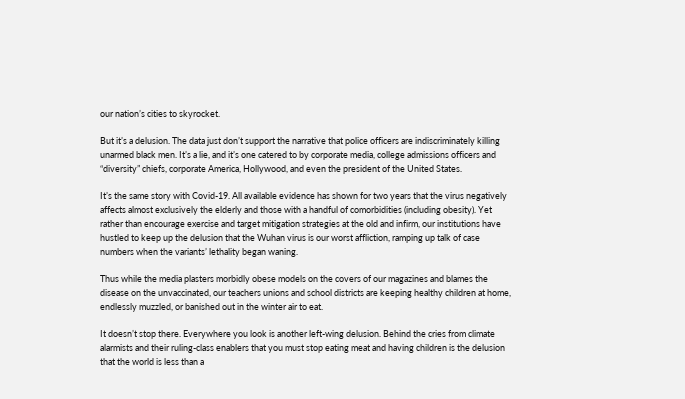our nation’s cities to skyrocket.

But it’s a delusion. The data just don’t support the narrative that police officers are indiscriminately killing unarmed black men. It’s a lie, and it’s one catered to by corporate media, college admissions officers and “diversity” chiefs, corporate America, Hollywood, and even the president of the United States.

It’s the same story with Covid-19. All available evidence has shown for two years that the virus negatively affects almost exclusively the elderly and those with a handful of comorbidities (including obesity). Yet rather than encourage exercise and target mitigation strategies at the old and infirm, our institutions have hustled to keep up the delusion that the Wuhan virus is our worst affliction, ramping up talk of case numbers when the variants’ lethality began waning.

Thus while the media plasters morbidly obese models on the covers of our magazines and blames the disease on the unvaccinated, our teachers unions and school districts are keeping healthy children at home, endlessly muzzled, or banished out in the winter air to eat.

It doesn’t stop there. Everywhere you look is another left-wing delusion. Behind the cries from climate alarmists and their ruling-class enablers that you must stop eating meat and having children is the delusion that the world is less than a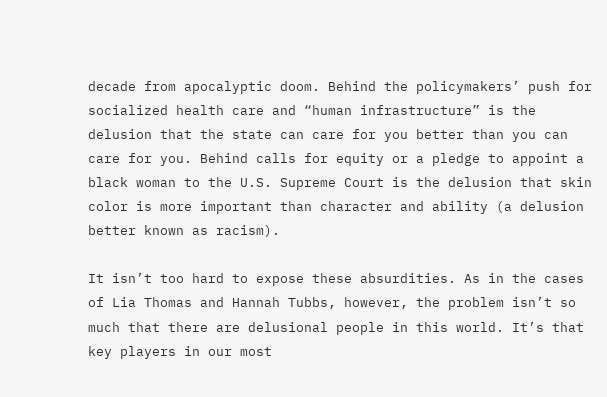decade from apocalyptic doom. Behind the policymakers’ push for socialized health care and “human infrastructure” is the delusion that the state can care for you better than you can care for you. Behind calls for equity or a pledge to appoint a black woman to the U.S. Supreme Court is the delusion that skin color is more important than character and ability (a delusion better known as racism).

It isn’t too hard to expose these absurdities. As in the cases of Lia Thomas and Hannah Tubbs, however, the problem isn’t so much that there are delusional people in this world. It’s that key players in our most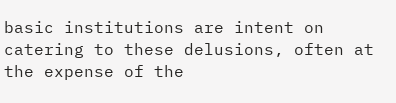basic institutions are intent on catering to these delusions, often at the expense of the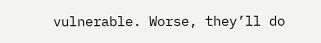vulnerable. Worse, they’ll do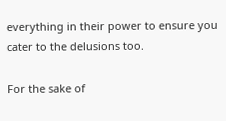everything in their power to ensure you cater to the delusions too.

For the sake of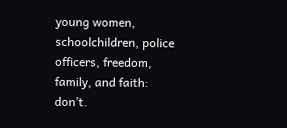young women, schoolchildren, police officers, freedom, family, and faith: don’t.